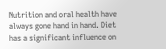Nutrition and oral health have always gone hand in hand. Diet has a significant influence on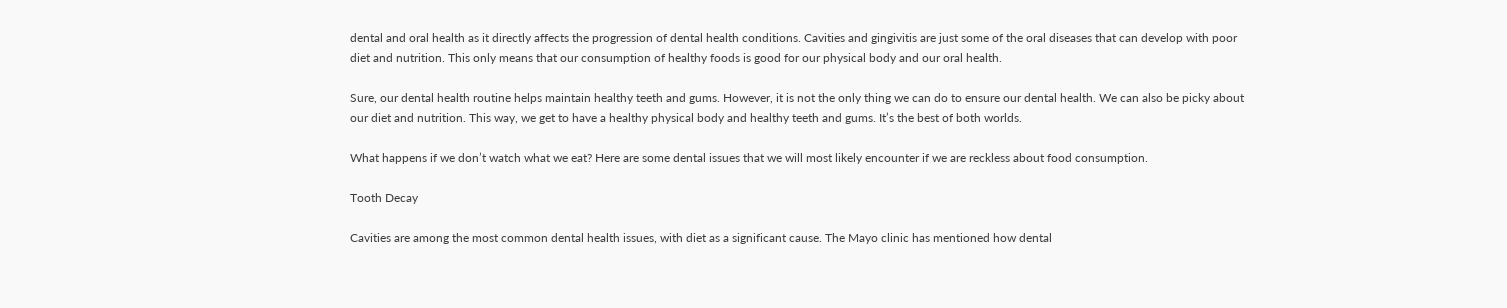dental and oral health as it directly affects the progression of dental health conditions. Cavities and gingivitis are just some of the oral diseases that can develop with poor diet and nutrition. This only means that our consumption of healthy foods is good for our physical body and our oral health.

Sure, our dental health routine helps maintain healthy teeth and gums. However, it is not the only thing we can do to ensure our dental health. We can also be picky about our diet and nutrition. This way, we get to have a healthy physical body and healthy teeth and gums. It’s the best of both worlds.

What happens if we don’t watch what we eat? Here are some dental issues that we will most likely encounter if we are reckless about food consumption.

Tooth Decay

Cavities are among the most common dental health issues, with diet as a significant cause. The Mayo clinic has mentioned how dental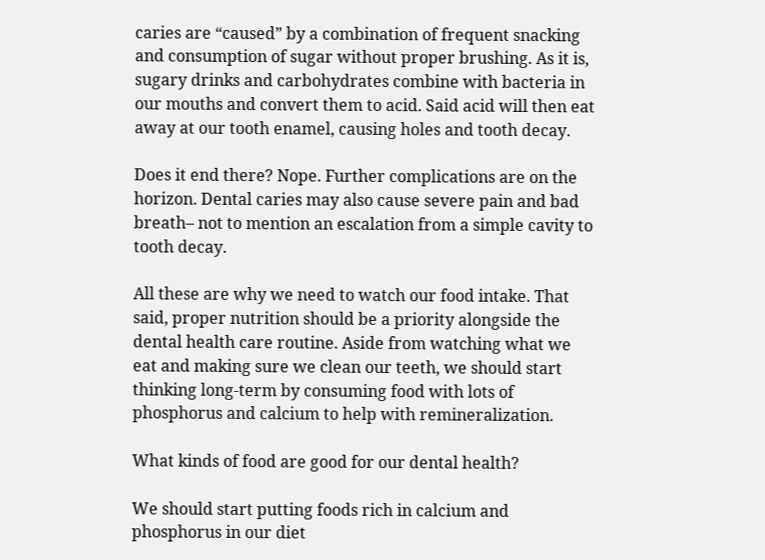caries are “caused” by a combination of frequent snacking and consumption of sugar without proper brushing. As it is, sugary drinks and carbohydrates combine with bacteria in our mouths and convert them to acid. Said acid will then eat away at our tooth enamel, causing holes and tooth decay.

Does it end there? Nope. Further complications are on the horizon. Dental caries may also cause severe pain and bad breath– not to mention an escalation from a simple cavity to tooth decay.

All these are why we need to watch our food intake. That said, proper nutrition should be a priority alongside the dental health care routine. Aside from watching what we eat and making sure we clean our teeth, we should start thinking long-term by consuming food with lots of phosphorus and calcium to help with remineralization.

What kinds of food are good for our dental health?

We should start putting foods rich in calcium and phosphorus in our diet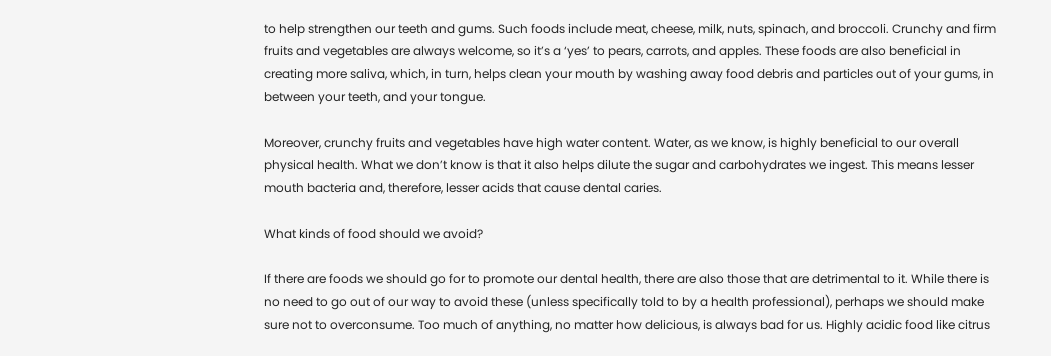to help strengthen our teeth and gums. Such foods include meat, cheese, milk, nuts, spinach, and broccoli. Crunchy and firm fruits and vegetables are always welcome, so it’s a ‘yes’ to pears, carrots, and apples. These foods are also beneficial in creating more saliva, which, in turn, helps clean your mouth by washing away food debris and particles out of your gums, in between your teeth, and your tongue.

Moreover, crunchy fruits and vegetables have high water content. Water, as we know, is highly beneficial to our overall physical health. What we don’t know is that it also helps dilute the sugar and carbohydrates we ingest. This means lesser mouth bacteria and, therefore, lesser acids that cause dental caries.

What kinds of food should we avoid?

If there are foods we should go for to promote our dental health, there are also those that are detrimental to it. While there is no need to go out of our way to avoid these (unless specifically told to by a health professional), perhaps we should make sure not to overconsume. Too much of anything, no matter how delicious, is always bad for us. Highly acidic food like citrus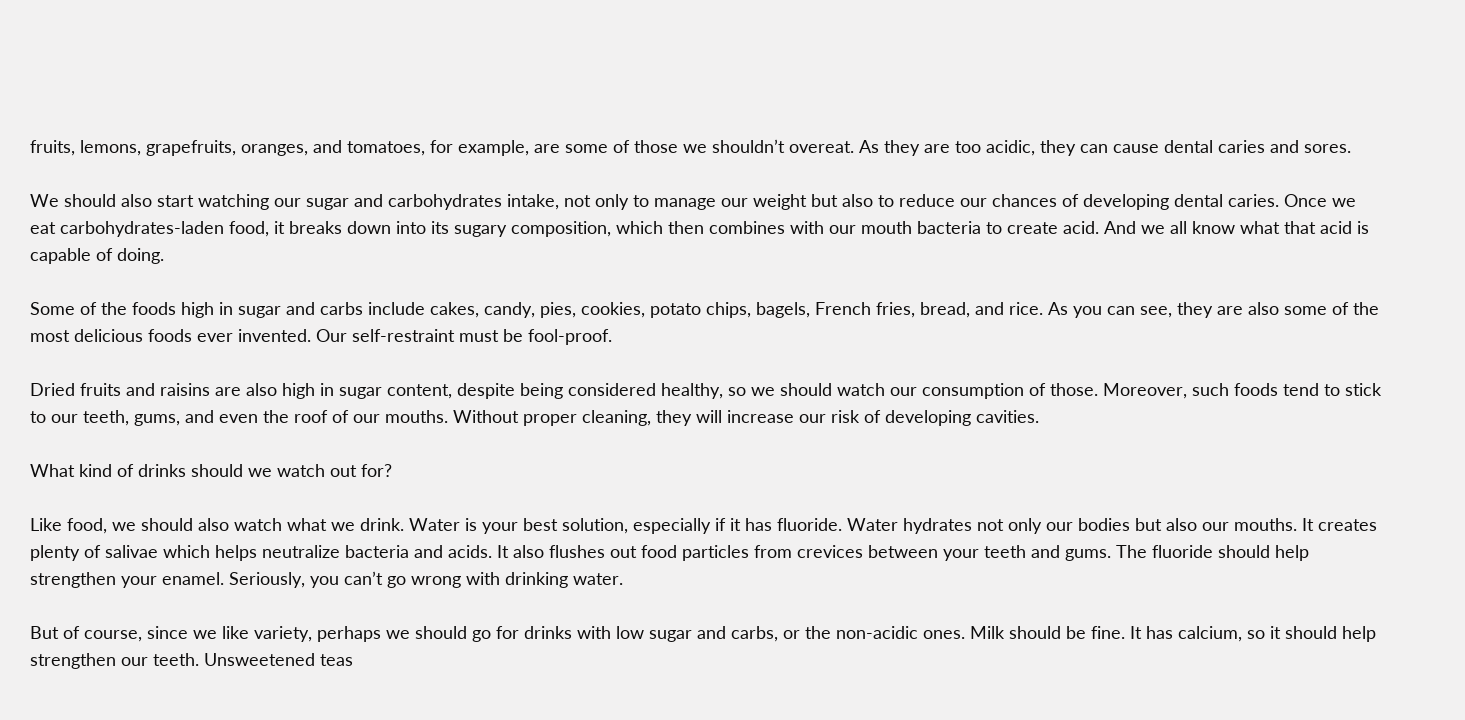fruits, lemons, grapefruits, oranges, and tomatoes, for example, are some of those we shouldn’t overeat. As they are too acidic, they can cause dental caries and sores.

We should also start watching our sugar and carbohydrates intake, not only to manage our weight but also to reduce our chances of developing dental caries. Once we eat carbohydrates-laden food, it breaks down into its sugary composition, which then combines with our mouth bacteria to create acid. And we all know what that acid is capable of doing.

Some of the foods high in sugar and carbs include cakes, candy, pies, cookies, potato chips, bagels, French fries, bread, and rice. As you can see, they are also some of the most delicious foods ever invented. Our self-restraint must be fool-proof.

Dried fruits and raisins are also high in sugar content, despite being considered healthy, so we should watch our consumption of those. Moreover, such foods tend to stick to our teeth, gums, and even the roof of our mouths. Without proper cleaning, they will increase our risk of developing cavities.

What kind of drinks should we watch out for?

Like food, we should also watch what we drink. Water is your best solution, especially if it has fluoride. Water hydrates not only our bodies but also our mouths. It creates plenty of salivae which helps neutralize bacteria and acids. It also flushes out food particles from crevices between your teeth and gums. The fluoride should help strengthen your enamel. Seriously, you can’t go wrong with drinking water.

But of course, since we like variety, perhaps we should go for drinks with low sugar and carbs, or the non-acidic ones. Milk should be fine. It has calcium, so it should help strengthen our teeth. Unsweetened teas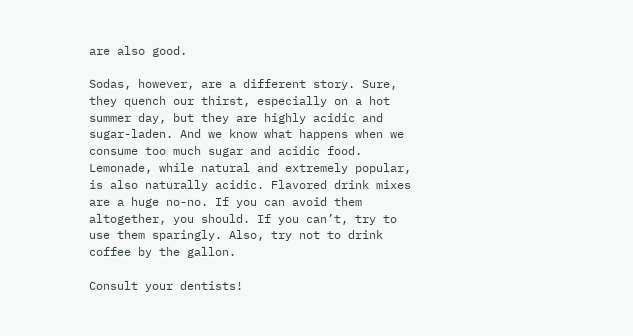are also good.

Sodas, however, are a different story. Sure, they quench our thirst, especially on a hot summer day, but they are highly acidic and sugar-laden. And we know what happens when we consume too much sugar and acidic food. Lemonade, while natural and extremely popular, is also naturally acidic. Flavored drink mixes are a huge no-no. If you can avoid them altogether, you should. If you can’t, try to use them sparingly. Also, try not to drink coffee by the gallon.

Consult your dentists!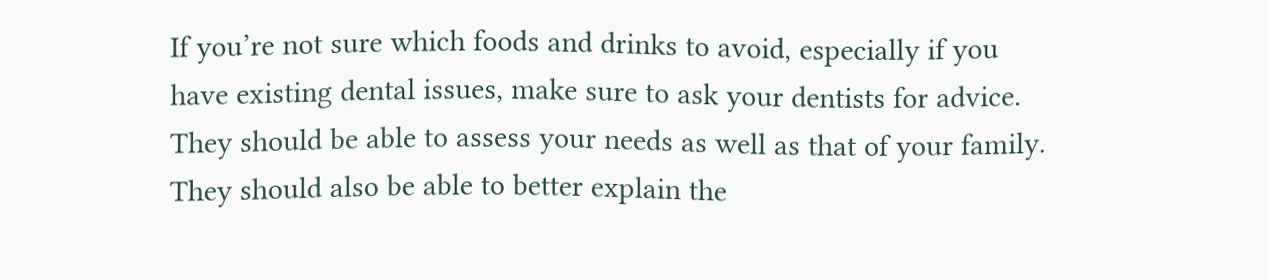If you’re not sure which foods and drinks to avoid, especially if you have existing dental issues, make sure to ask your dentists for advice. They should be able to assess your needs as well as that of your family. They should also be able to better explain the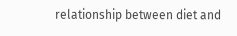relationship between diet and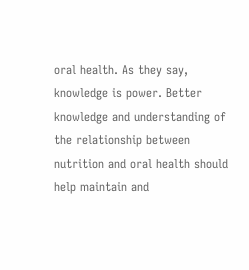oral health. As they say, knowledge is power. Better knowledge and understanding of the relationship between nutrition and oral health should help maintain and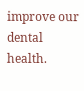improve our dental health.